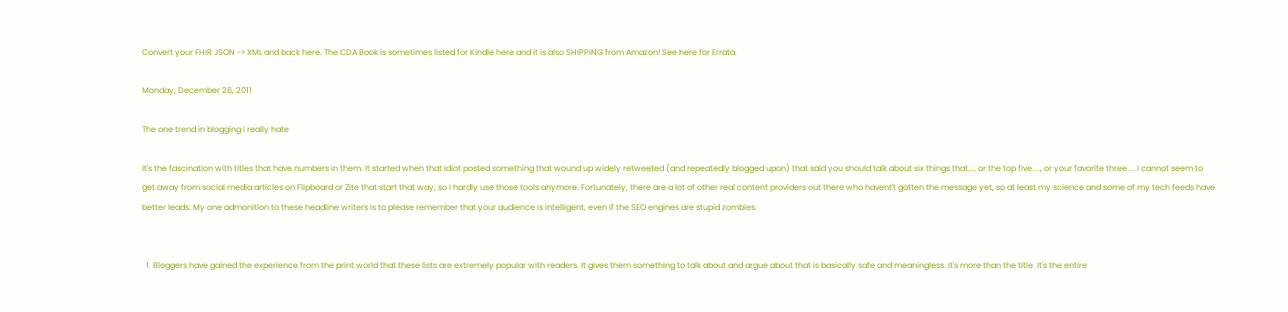Convert your FHIR JSON -> XML and back here. The CDA Book is sometimes listed for Kindle here and it is also SHIPPING from Amazon! See here for Errata.

Monday, December 26, 2011

The one trend in blogging I really hate

It's the fascination with titles that have numbers in them. It started when that idiot posted something that wound up widely retweeted (and repeatedly blogged upon) that said you should talk about six things that..., or the top five ..., or your favorite three ... I cannot seem to get away from social media articles on Flipboard or Zite that start that way, so I hardly use those tools anymore. Fortunately, there are a lot of other real content providers out there who havent't gotten the message yet, so at least my science and some of my tech feeds have better leads. My one admonition to these headline writers is to please remember that your audience is intelligent, even if the SEO engines are stupid zombies.


  1. Bloggers have gained the experience from the print world that these lists are extremely popular with readers. It gives them something to talk about and argue about that is basically safe and meaningless. It's more than the title. It's the entire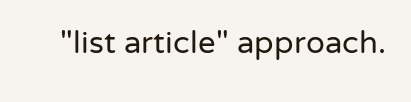"list article" approach.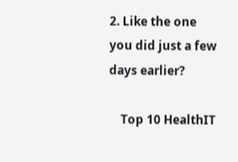2. Like the one you did just a few days earlier?

    Top 10 HealthIT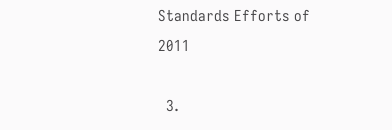Standards Efforts of 2011

  3.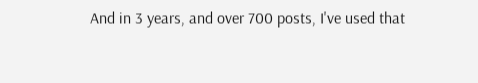And in 3 years, and over 700 posts, I've used that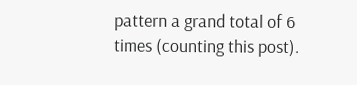pattern a grand total of 6 times (counting this post).